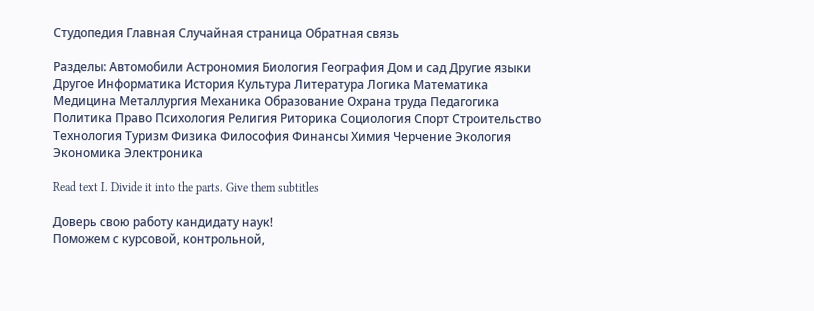Студопедия Главная Случайная страница Обратная связь

Разделы: Автомобили Астрономия Биология География Дом и сад Другие языки Другое Информатика История Культура Литература Логика Математика Медицина Металлургия Механика Образование Охрана труда Педагогика Политика Право Психология Религия Риторика Социология Спорт Строительство Технология Туризм Физика Философия Финансы Химия Черчение Экология Экономика Электроника

Read text I. Divide it into the parts. Give them subtitles

Доверь свою работу кандидату наук!
Поможем с курсовой, контрольной,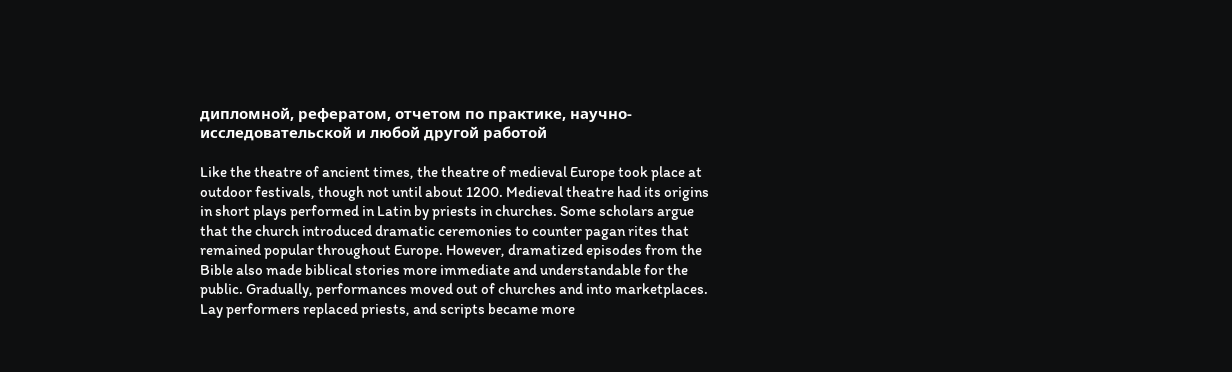дипломной, рефератом, отчетом по практике, научно-исследовательской и любой другой работой

Like the theatre of ancient times, the theatre of medieval Europe took place at outdoor festivals, though not until about 1200. Medieval theatre had its origins in short plays performed in Latin by priests in churches. Some scholars argue that the church introduced dramatic ceremonies to counter pagan rites that remained popular throughout Europe. However, dramatized episodes from the Bible also made biblical stories more immediate and understandable for the public. Gradually, performances moved out of churches and into marketplaces. Lay performers replaced priests, and scripts became more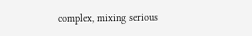complex, mixing serious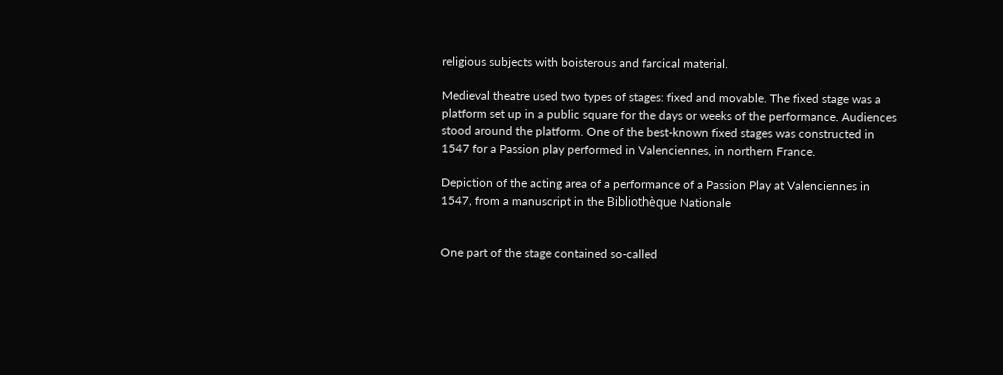religious subjects with boisterous and farcical material.

Medieval theatre used two types of stages: fixed and movable. The fixed stage was a platform set up in a public square for the days or weeks of the performance. Audiences stood around the platform. One of the best-known fixed stages was constructed in 1547 for a Passion play performed in Valenciennes, in northern France.

Depiction of the acting area of a performance of a Passion Play at Valenciennes in 1547, from a manuscript in the Bibliothèque Nationale


One part of the stage contained so-called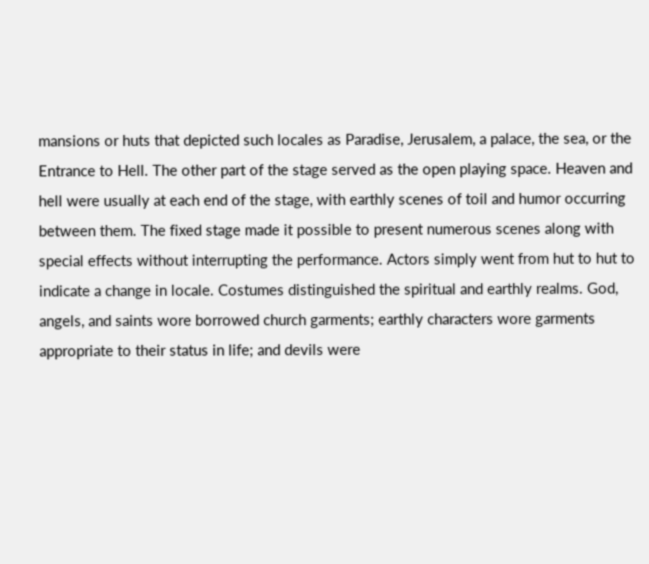mansions or huts that depicted such locales as Paradise, Jerusalem, a palace, the sea, or the Entrance to Hell. The other part of the stage served as the open playing space. Heaven and hell were usually at each end of the stage, with earthly scenes of toil and humor occurring between them. The fixed stage made it possible to present numerous scenes along with special effects without interrupting the performance. Actors simply went from hut to hut to indicate a change in locale. Costumes distinguished the spiritual and earthly realms. God, angels, and saints wore borrowed church garments; earthly characters wore garments appropriate to their status in life; and devils were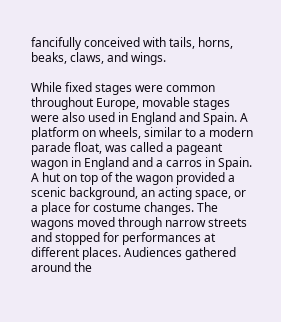fancifully conceived with tails, horns, beaks, claws, and wings.

While fixed stages were common throughout Europe, movable stages were also used in England and Spain. A platform on wheels, similar to a modern parade float, was called a pageant wagon in England and a carros in Spain. A hut on top of the wagon provided a scenic background, an acting space, or a place for costume changes. The wagons moved through narrow streets and stopped for performances at different places. Audiences gathered around the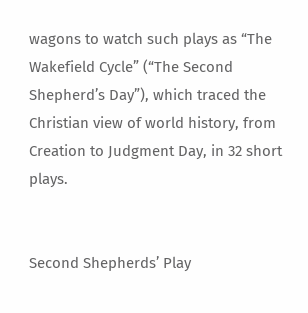wagons to watch such plays as “The Wakefield Cycle” (“The Second Shepherd’s Day”), which traced the Christian view of world history, from Creation to Judgment Day, in 32 short plays.


Second Shepherds’ Play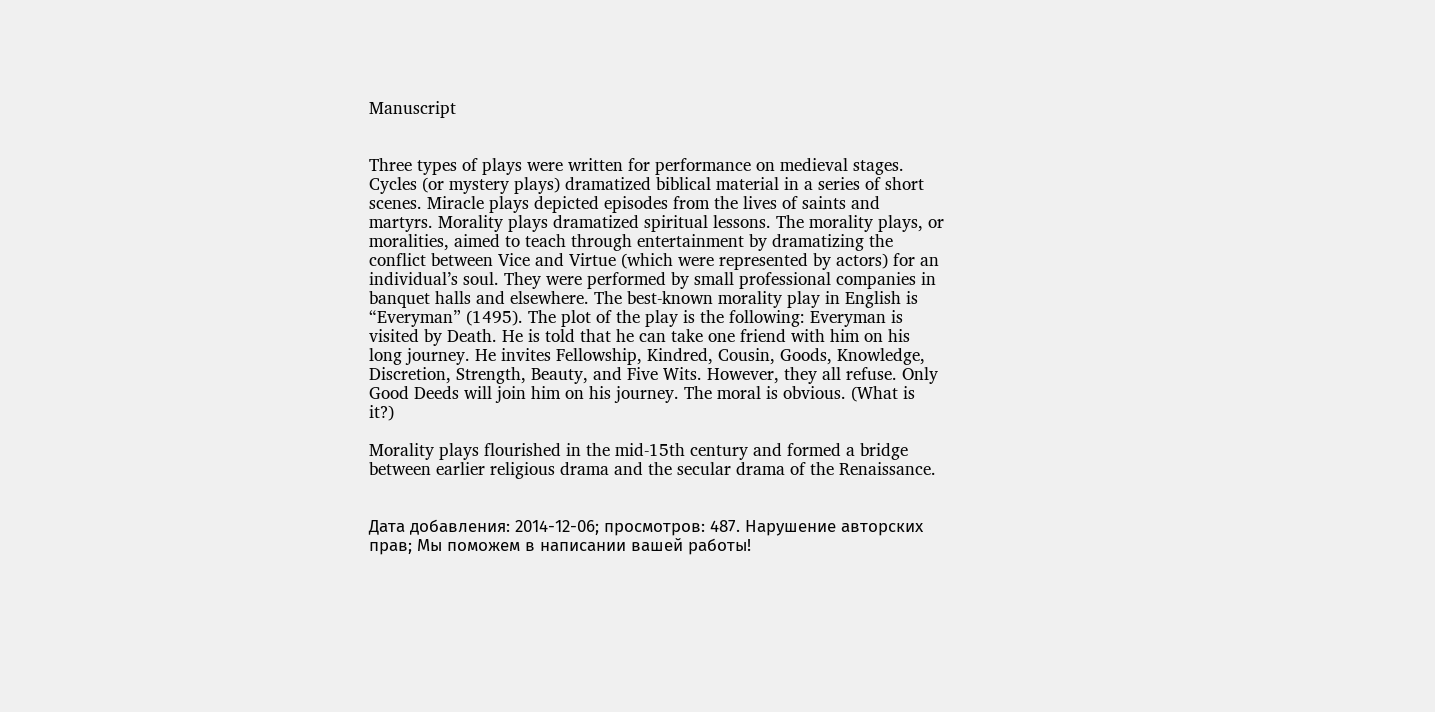Manuscript


Three types of plays were written for performance on medieval stages. Cycles (or mystery plays) dramatized biblical material in a series of short scenes. Miracle plays depicted episodes from the lives of saints and martyrs. Morality plays dramatized spiritual lessons. The morality plays, or moralities, aimed to teach through entertainment by dramatizing the conflict between Vice and Virtue (which were represented by actors) for an individual’s soul. They were performed by small professional companies in banquet halls and elsewhere. The best-known morality play in English is “Everyman” (1495). The plot of the play is the following: Everyman is visited by Death. He is told that he can take one friend with him on his long journey. He invites Fellowship, Kindred, Cousin, Goods, Knowledge, Discretion, Strength, Beauty, and Five Wits. However, they all refuse. Only Good Deeds will join him on his journey. The moral is obvious. (What is it?)

Morality plays flourished in the mid-15th century and formed a bridge between earlier religious drama and the secular drama of the Renaissance.


Дата добавления: 2014-12-06; просмотров: 487. Нарушение авторских прав; Мы поможем в написании вашей работы!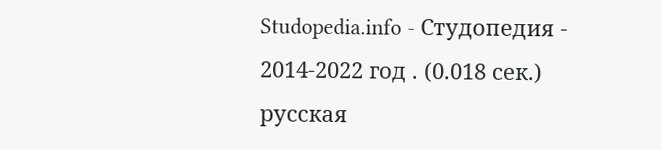Studopedia.info - Студопедия - 2014-2022 год . (0.018 сек.) русская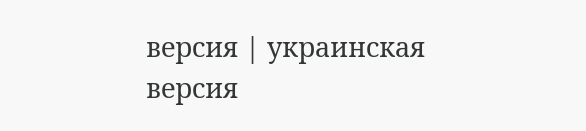версия | украинская версия